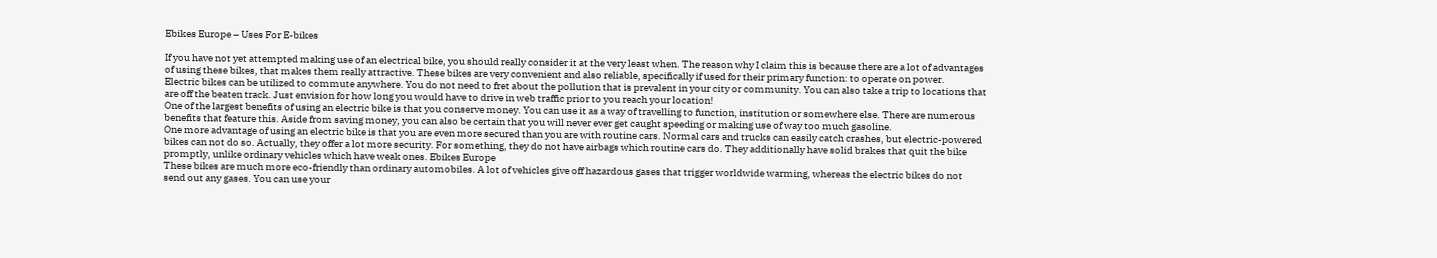Ebikes Europe – Uses For E-bikes

If you have not yet attempted making use of an electrical bike, you should really consider it at the very least when. The reason why I claim this is because there are a lot of advantages of using these bikes, that makes them really attractive. These bikes are very convenient and also reliable, specifically if used for their primary function: to operate on power.
Electric bikes can be utilized to commute anywhere. You do not need to fret about the pollution that is prevalent in your city or community. You can also take a trip to locations that are off the beaten track. Just envision for how long you would have to drive in web traffic prior to you reach your location!
One of the largest benefits of using an electric bike is that you conserve money. You can use it as a way of travelling to function, institution or somewhere else. There are numerous benefits that feature this. Aside from saving money, you can also be certain that you will never ever get caught speeding or making use of way too much gasoline.
One more advantage of using an electric bike is that you are even more secured than you are with routine cars. Normal cars and trucks can easily catch crashes, but electric-powered bikes can not do so. Actually, they offer a lot more security. For something, they do not have airbags which routine cars do. They additionally have solid brakes that quit the bike promptly, unlike ordinary vehicles which have weak ones. Ebikes Europe
These bikes are much more eco-friendly than ordinary automobiles. A lot of vehicles give off hazardous gases that trigger worldwide warming, whereas the electric bikes do not send out any gases. You can use your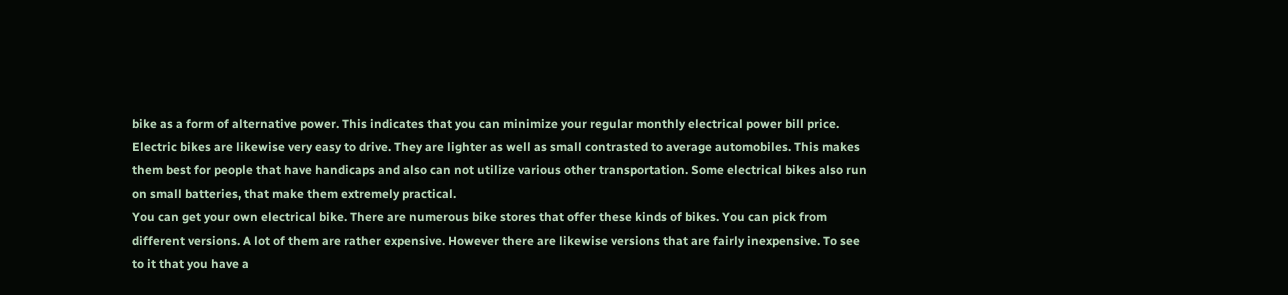bike as a form of alternative power. This indicates that you can minimize your regular monthly electrical power bill price.
Electric bikes are likewise very easy to drive. They are lighter as well as small contrasted to average automobiles. This makes them best for people that have handicaps and also can not utilize various other transportation. Some electrical bikes also run on small batteries, that make them extremely practical.
You can get your own electrical bike. There are numerous bike stores that offer these kinds of bikes. You can pick from different versions. A lot of them are rather expensive. However there are likewise versions that are fairly inexpensive. To see to it that you have a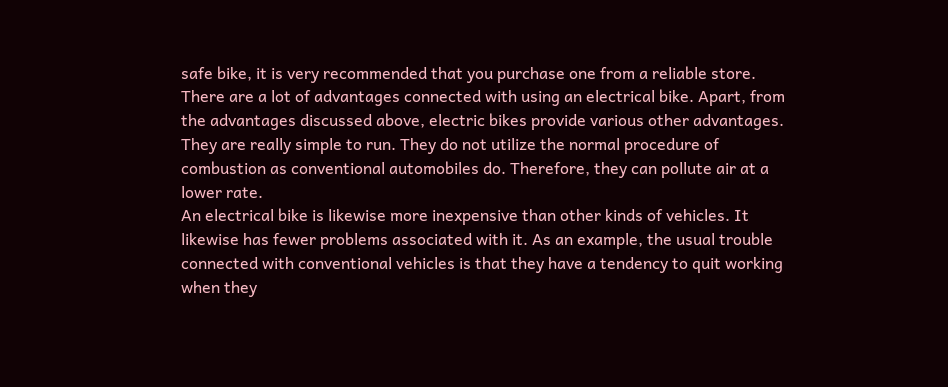safe bike, it is very recommended that you purchase one from a reliable store.
There are a lot of advantages connected with using an electrical bike. Apart, from the advantages discussed above, electric bikes provide various other advantages. They are really simple to run. They do not utilize the normal procedure of combustion as conventional automobiles do. Therefore, they can pollute air at a lower rate.
An electrical bike is likewise more inexpensive than other kinds of vehicles. It likewise has fewer problems associated with it. As an example, the usual trouble connected with conventional vehicles is that they have a tendency to quit working when they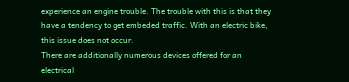experience an engine trouble. The trouble with this is that they have a tendency to get embeded traffic. With an electric bike, this issue does not occur.
There are additionally numerous devices offered for an electrical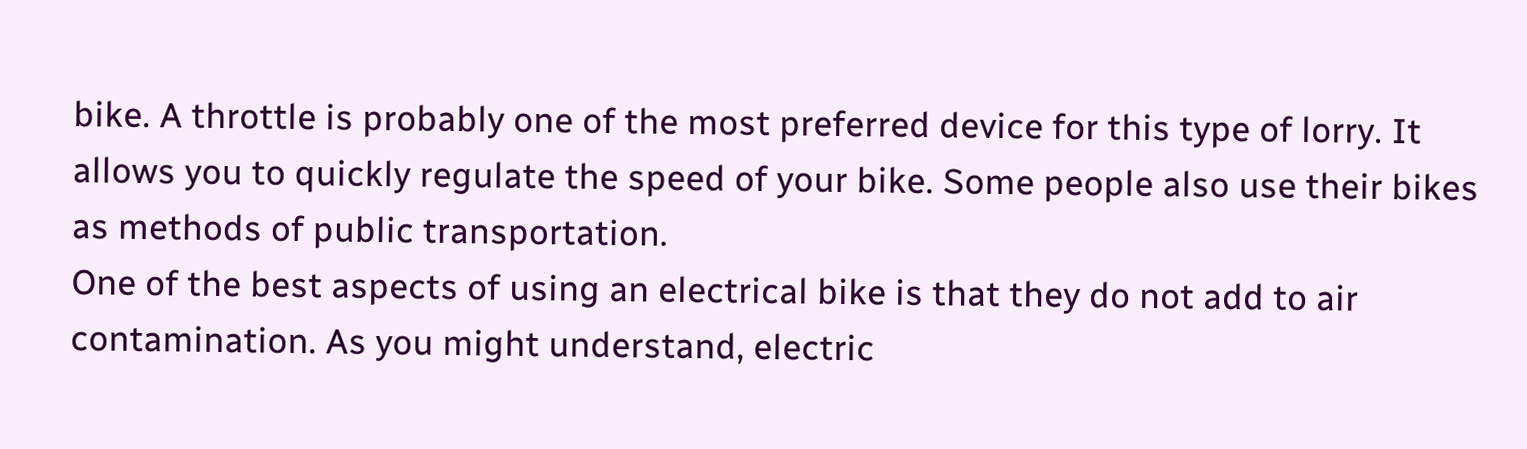bike. A throttle is probably one of the most preferred device for this type of lorry. It allows you to quickly regulate the speed of your bike. Some people also use their bikes as methods of public transportation.
One of the best aspects of using an electrical bike is that they do not add to air contamination. As you might understand, electric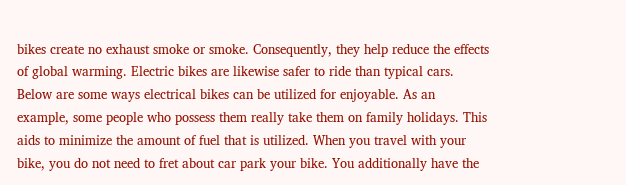bikes create no exhaust smoke or smoke. Consequently, they help reduce the effects of global warming. Electric bikes are likewise safer to ride than typical cars.
Below are some ways electrical bikes can be utilized for enjoyable. As an example, some people who possess them really take them on family holidays. This aids to minimize the amount of fuel that is utilized. When you travel with your bike, you do not need to fret about car park your bike. You additionally have the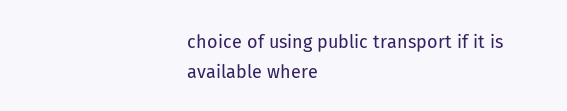choice of using public transport if it is available where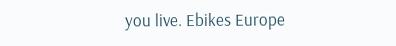you live. Ebikes Europe